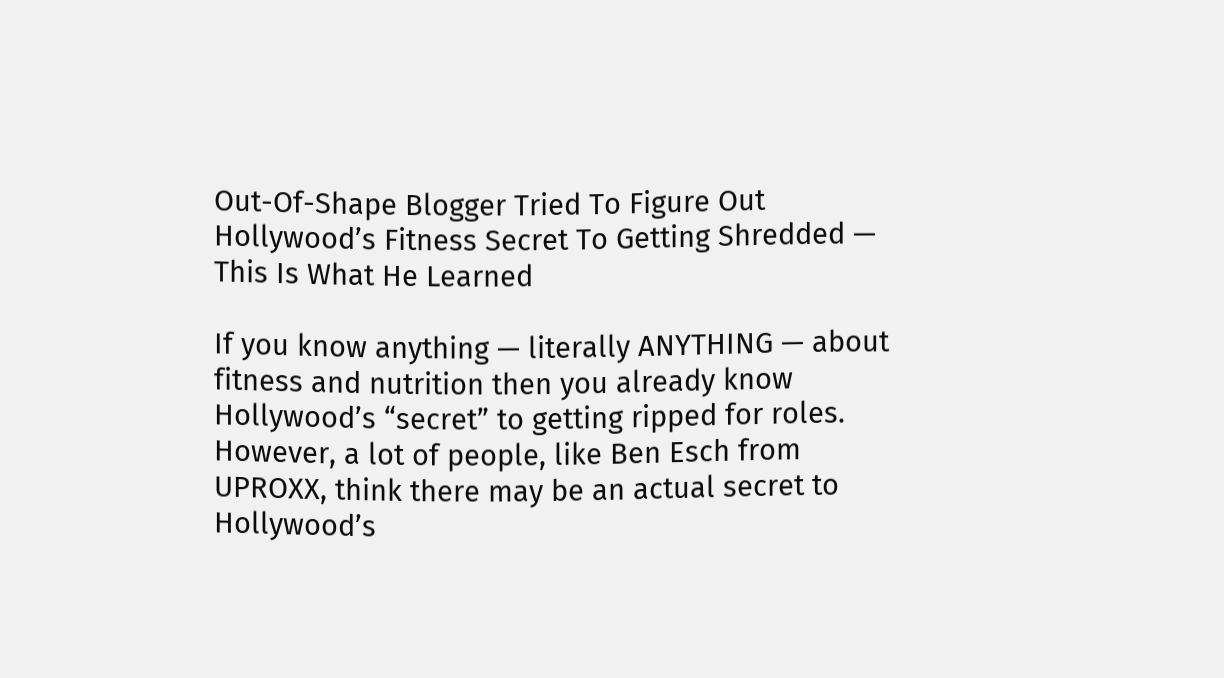Out-Of-Shape Blogger Tried To Figure Out Hollywood’s Fitness Secret To Getting Shredded — This Is What He Learned

If you know anything — literally ANYTHING — about fitness and nutrition then you already know Hollywood’s “secret” to getting ripped for roles. However, a lot of people, like Ben Esch from UPROXX, think there may be an actual secret to Hollywood’s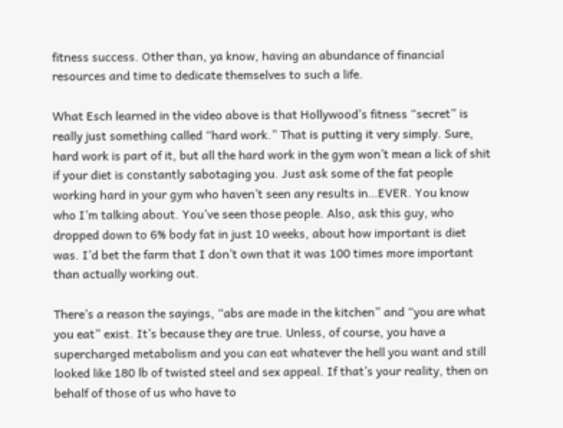fitness success. Other than, ya know, having an abundance of financial resources and time to dedicate themselves to such a life.

What Esch learned in the video above is that Hollywood’s fitness “secret” is really just something called “hard work.” That is putting it very simply. Sure, hard work is part of it, but all the hard work in the gym won’t mean a lick of shit if your diet is constantly sabotaging you. Just ask some of the fat people working hard in your gym who haven’t seen any results in…EVER. You know who I’m talking about. You’ve seen those people. Also, ask this guy, who dropped down to 6% body fat in just 10 weeks, about how important is diet was. I’d bet the farm that I don’t own that it was 100 times more important than actually working out.

There’s a reason the sayings, “abs are made in the kitchen” and “you are what you eat” exist. It’s because they are true. Unless, of course, you have a supercharged metabolism and you can eat whatever the hell you want and still looked like 180 lb of twisted steel and sex appeal. If that’s your reality, then on behalf of those of us who have to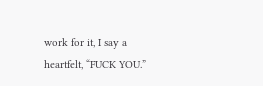work for it, I say a heartfelt, “FUCK YOU.”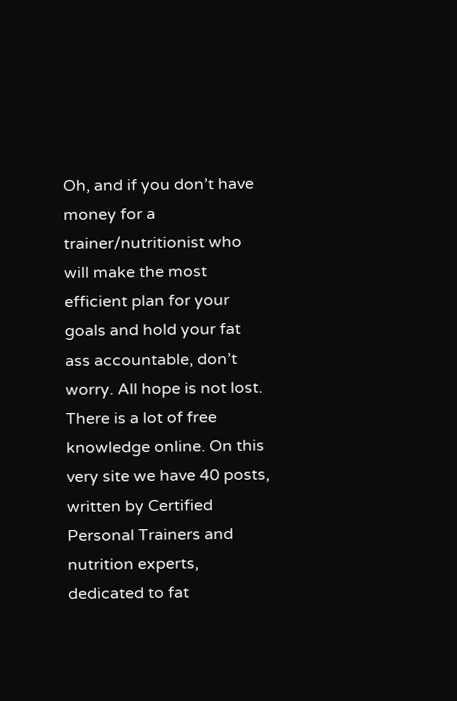Oh, and if you don’t have money for a trainer/nutritionist who will make the most efficient plan for your goals and hold your fat ass accountable, don’t worry. All hope is not lost. There is a lot of free knowledge online. On this very site we have 40 posts, written by Certified Personal Trainers and nutrition experts, dedicated to fat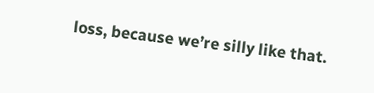loss, because we’re silly like that.